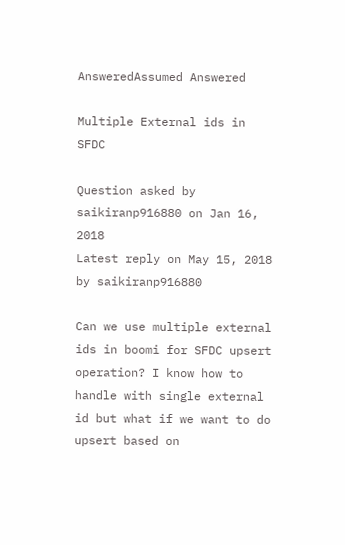AnsweredAssumed Answered

Multiple External ids in SFDC

Question asked by saikiranp916880 on Jan 16, 2018
Latest reply on May 15, 2018 by saikiranp916880

Can we use multiple external ids in boomi for SFDC upsert operation? I know how to handle with single external id but what if we want to do upsert based on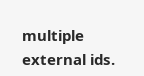multiple external ids.